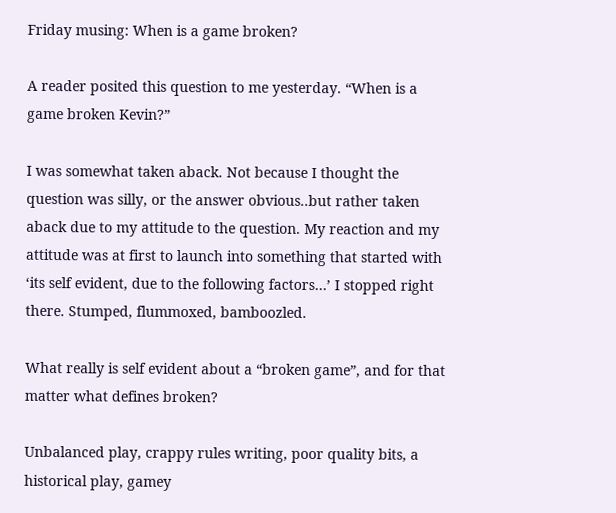Friday musing: When is a game broken?

A reader posited this question to me yesterday. “When is a game broken Kevin?”

I was somewhat taken aback. Not because I thought the question was silly, or the answer obvious..but rather taken aback due to my attitude to the question. My reaction and my attitude was at first to launch into something that started with ‘its self evident, due to the following factors…’ I stopped right there. Stumped, flummoxed, bamboozled.

What really is self evident about a “broken game”, and for that matter what defines broken?

Unbalanced play, crappy rules writing, poor quality bits, a historical play, gamey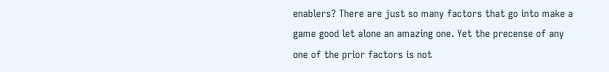enablers? There are just so many factors that go into make a game good let alone an amazing one. Yet the precense of any one of the prior factors is not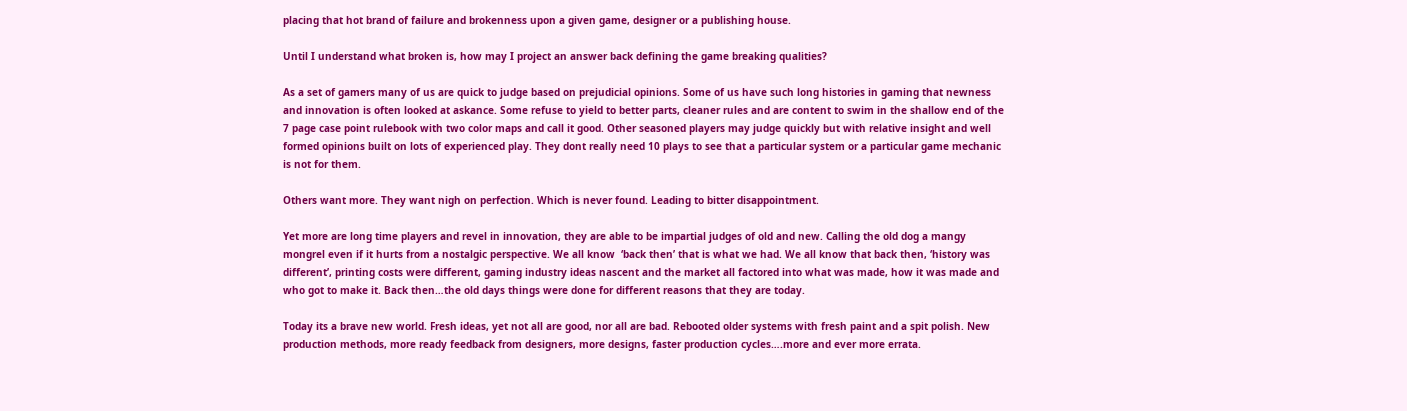placing that hot brand of failure and brokenness upon a given game, designer or a publishing house.

Until I understand what broken is, how may I project an answer back defining the game breaking qualities?

As a set of gamers many of us are quick to judge based on prejudicial opinions. Some of us have such long histories in gaming that newness and innovation is often looked at askance. Some refuse to yield to better parts, cleaner rules and are content to swim in the shallow end of the 7 page case point rulebook with two color maps and call it good. Other seasoned players may judge quickly but with relative insight and well formed opinions built on lots of experienced play. They dont really need 10 plays to see that a particular system or a particular game mechanic is not for them.

Others want more. They want nigh on perfection. Which is never found. Leading to bitter disappointment.

Yet more are long time players and revel in innovation, they are able to be impartial judges of old and new. Calling the old dog a mangy mongrel even if it hurts from a nostalgic perspective. We all know  ‘back then’ that is what we had. We all know that back then, ‘history was different’, printing costs were different, gaming industry ideas nascent and the market all factored into what was made, how it was made and who got to make it. Back then…the old days things were done for different reasons that they are today.

Today its a brave new world. Fresh ideas, yet not all are good, nor all are bad. Rebooted older systems with fresh paint and a spit polish. New production methods, more ready feedback from designers, more designs, faster production cycles….more and ever more errata.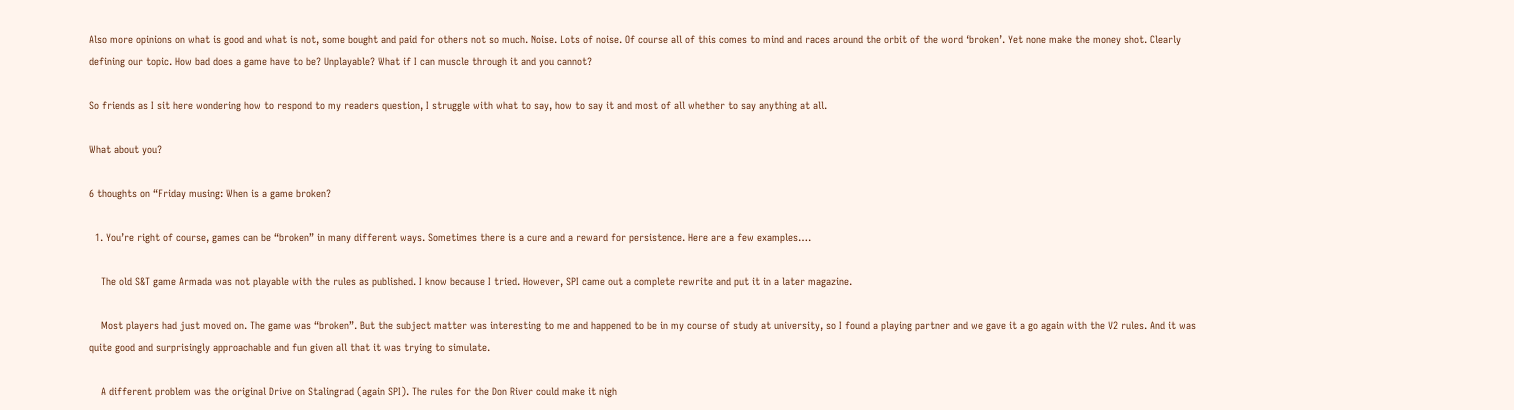Also more opinions on what is good and what is not, some bought and paid for others not so much. Noise. Lots of noise. Of course all of this comes to mind and races around the orbit of the word ‘broken’. Yet none make the money shot. Clearly defining our topic. How bad does a game have to be? Unplayable? What if I can muscle through it and you cannot?

So friends as I sit here wondering how to respond to my readers question, I struggle with what to say, how to say it and most of all whether to say anything at all.

What about you?

6 thoughts on “Friday musing: When is a game broken?

  1. You’re right of course, games can be “broken” in many different ways. Sometimes there is a cure and a reward for persistence. Here are a few examples….

    The old S&T game Armada was not playable with the rules as published. I know because I tried. However, SPI came out a complete rewrite and put it in a later magazine.

    Most players had just moved on. The game was “broken”. But the subject matter was interesting to me and happened to be in my course of study at university, so I found a playing partner and we gave it a go again with the V2 rules. And it was quite good and surprisingly approachable and fun given all that it was trying to simulate.

    A different problem was the original Drive on Stalingrad (again SPI). The rules for the Don River could make it nigh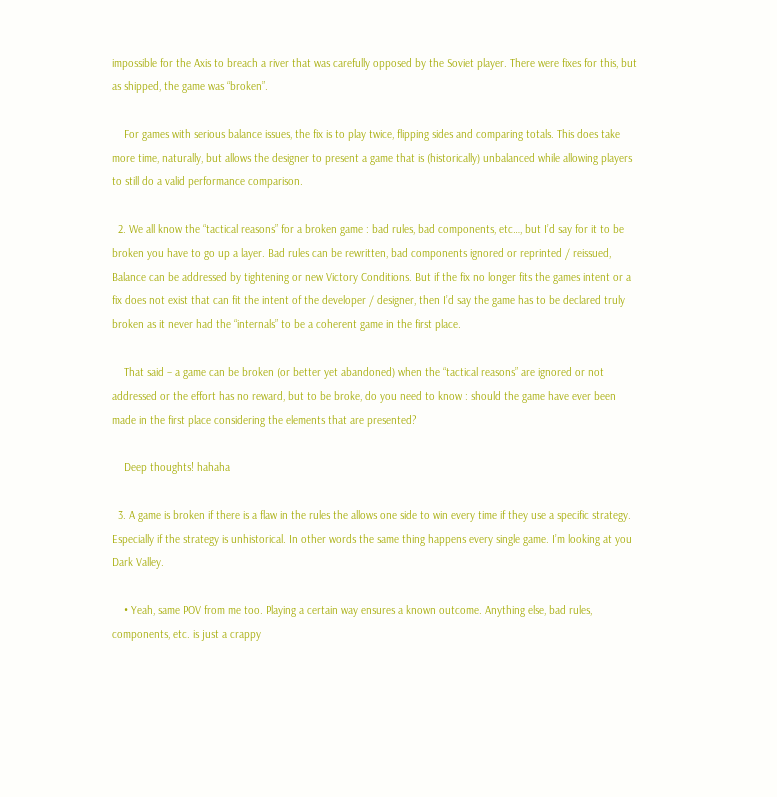impossible for the Axis to breach a river that was carefully opposed by the Soviet player. There were fixes for this, but as shipped, the game was “broken”.

    For games with serious balance issues, the fix is to play twice, flipping sides and comparing totals. This does take more time, naturally, but allows the designer to present a game that is (historically) unbalanced while allowing players to still do a valid performance comparison.

  2. We all know the “tactical reasons” for a broken game : bad rules, bad components, etc…, but I’d say for it to be broken you have to go up a layer. Bad rules can be rewritten, bad components ignored or reprinted / reissued, Balance can be addressed by tightening or new Victory Conditions. But if the fix no longer fits the games intent or a fix does not exist that can fit the intent of the developer / designer, then I’d say the game has to be declared truly broken as it never had the “internals” to be a coherent game in the first place.

    That said – a game can be broken (or better yet abandoned) when the “tactical reasons” are ignored or not addressed or the effort has no reward, but to be broke, do you need to know : should the game have ever been made in the first place considering the elements that are presented?

    Deep thoughts! hahaha

  3. A game is broken if there is a flaw in the rules the allows one side to win every time if they use a specific strategy. Especially if the strategy is unhistorical. In other words the same thing happens every single game. I’m looking at you Dark Valley.

    • Yeah, same POV from me too. Playing a certain way ensures a known outcome. Anything else, bad rules, components, etc. is just a crappy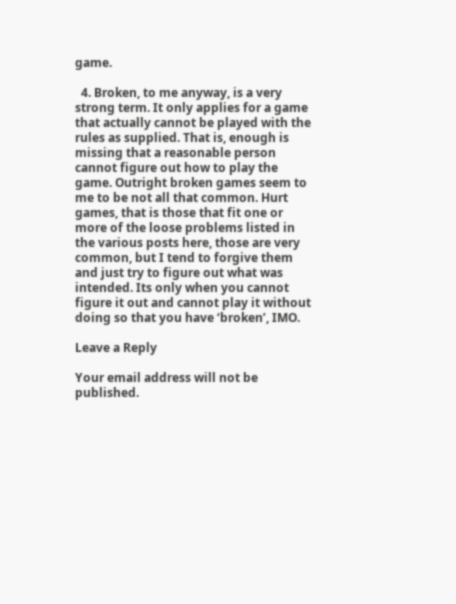game.

  4. Broken, to me anyway, is a very strong term. It only applies for a game that actually cannot be played with the rules as supplied. That is, enough is missing that a reasonable person cannot figure out how to play the game. Outright broken games seem to me to be not all that common. Hurt games, that is those that fit one or more of the loose problems listed in the various posts here, those are very common, but I tend to forgive them and just try to figure out what was intended. Its only when you cannot figure it out and cannot play it without doing so that you have ‘broken’, IMO.

Leave a Reply

Your email address will not be published.